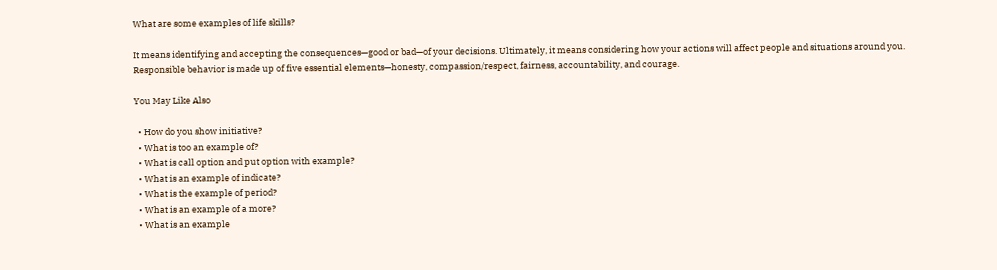What are some examples of life skills?

It means identifying and accepting the consequences—good or bad—of your decisions. Ultimately, it means considering how your actions will affect people and situations around you. Responsible behavior is made up of five essential elements—honesty, compassion/respect, fairness, accountability, and courage.

You May Like Also

  • How do you show initiative?
  • What is too an example of?
  • What is call option and put option with example?
  • What is an example of indicate?
  • What is the example of period?
  • What is an example of a more?
  • What is an example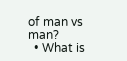of man vs man?
  • What is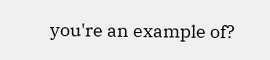you're an example of?